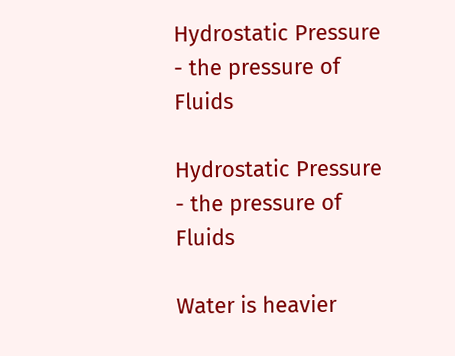Hydrostatic Pressure - the pressure of Fluids

Hydrostatic Pressure - the pressure of Fluids

Water is heavier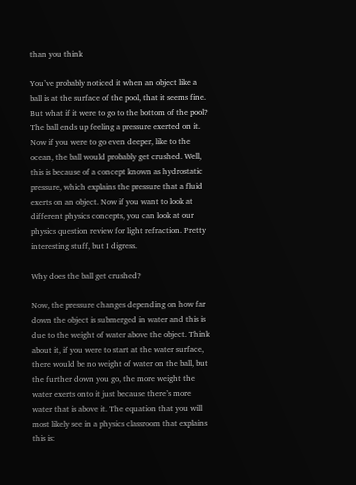than you think

You’ve probably noticed it when an object like a ball is at the surface of the pool, that it seems fine. But what if it were to go to the bottom of the pool? The ball ends up feeling a pressure exerted on it. Now if you were to go even deeper, like to the ocean, the ball would probably get crushed. Well, this is because of a concept known as hydrostatic pressure, which explains the pressure that a fluid exerts on an object. Now if you want to look at different physics concepts, you can look at our physics question review for light refraction. Pretty interesting stuff, but I digress.

Why does the ball get crushed?

Now, the pressure changes depending on how far down the object is submerged in water and this is due to the weight of water above the object. Think about it, if you were to start at the water surface, there would be no weight of water on the ball, but the further down you go, the more weight the water exerts onto it just because there’s more water that is above it. The equation that you will most likely see in a physics classroom that explains this is: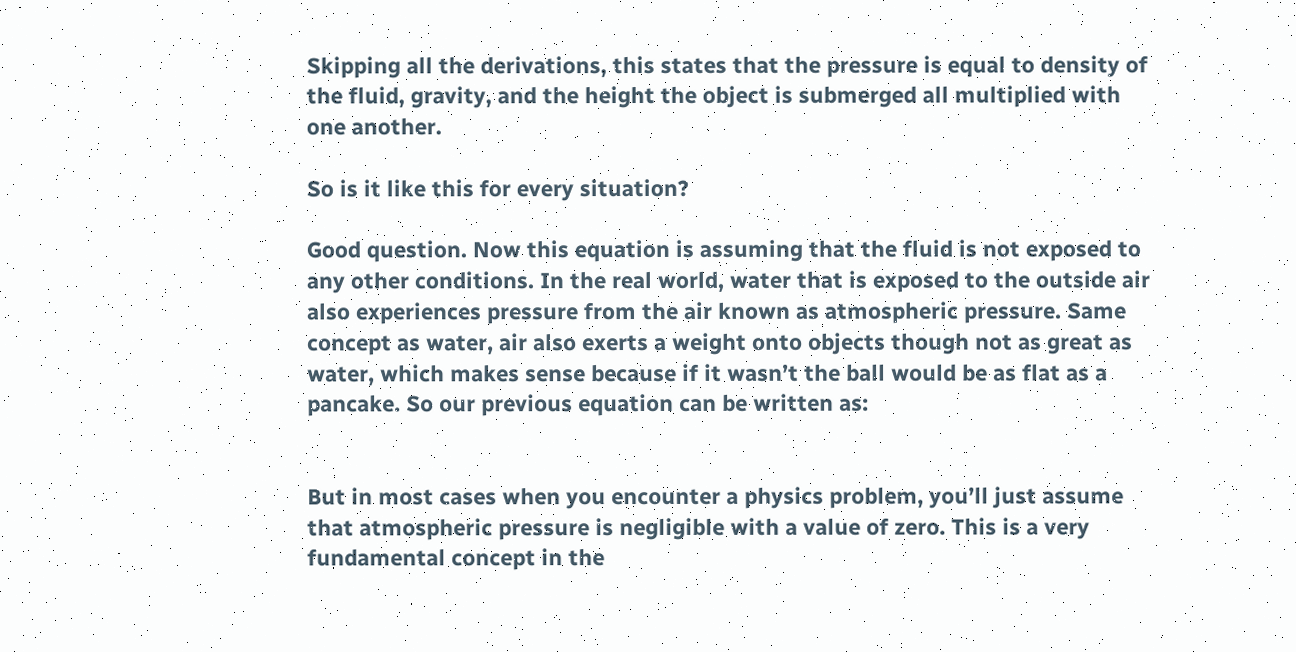Skipping all the derivations, this states that the pressure is equal to density of the fluid, gravity, and the height the object is submerged all multiplied with one another.

So is it like this for every situation?

Good question. Now this equation is assuming that the fluid is not exposed to any other conditions. In the real world, water that is exposed to the outside air also experiences pressure from the air known as atmospheric pressure. Same concept as water, air also exerts a weight onto objects though not as great as water, which makes sense because if it wasn’t the ball would be as flat as a pancake. So our previous equation can be written as:


But in most cases when you encounter a physics problem, you’ll just assume that atmospheric pressure is negligible with a value of zero. This is a very fundamental concept in the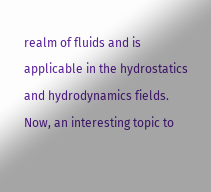realm of fluids and is applicable in the hydrostatics and hydrodynamics fields. Now, an interesting topic to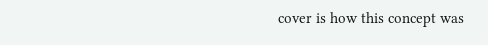cover is how this concept was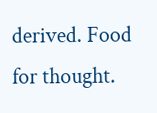derived. Food for thought.